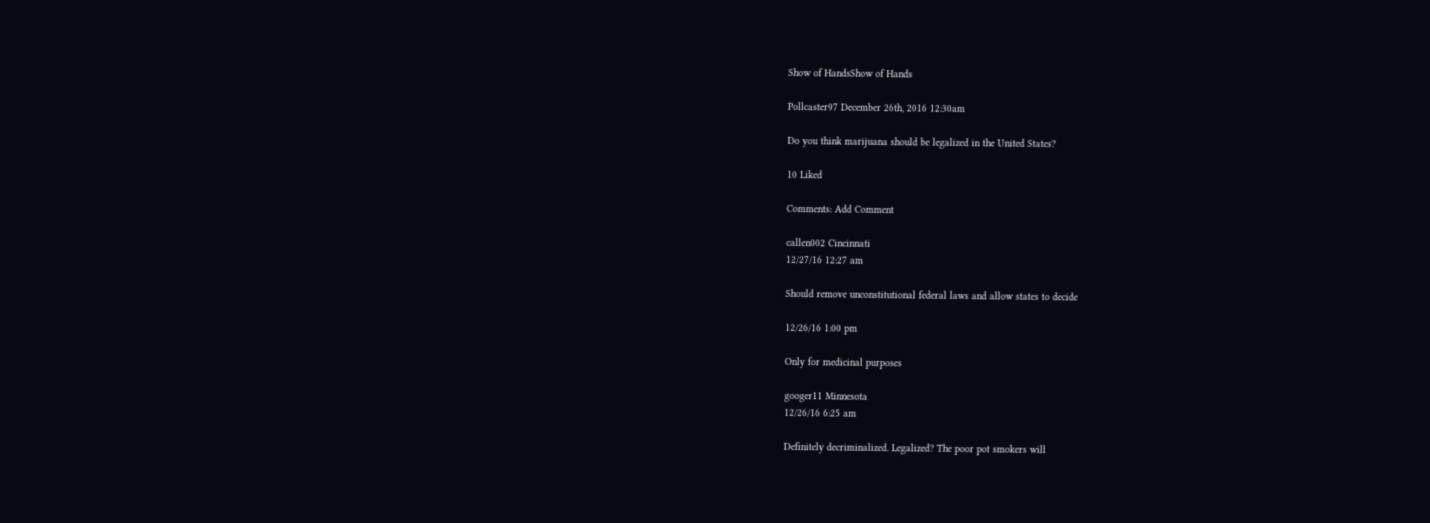Show of HandsShow of Hands

Pollcaster97 December 26th, 2016 12:30am

Do you think marijuana should be legalized in the United States?

10 Liked

Comments: Add Comment

callen002 Cincinnati
12/27/16 12:27 am

Should remove unconstitutional federal laws and allow states to decide

12/26/16 1:00 pm

Only for medicinal purposes

googer11 Minnesota
12/26/16 6:25 am

Definitely decriminalized. Legalized? The poor pot smokers will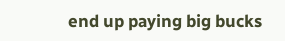end up paying big bucks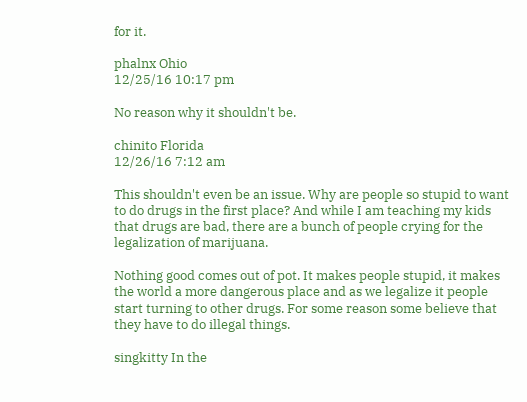for it.

phalnx Ohio
12/25/16 10:17 pm

No reason why it shouldn't be.

chinito Florida
12/26/16 7:12 am

This shouldn't even be an issue. Why are people so stupid to want to do drugs in the first place? And while I am teaching my kids that drugs are bad, there are a bunch of people crying for the legalization of marijuana.

Nothing good comes out of pot. It makes people stupid, it makes the world a more dangerous place and as we legalize it people start turning to other drugs. For some reason some believe that they have to do illegal things.

singkitty In the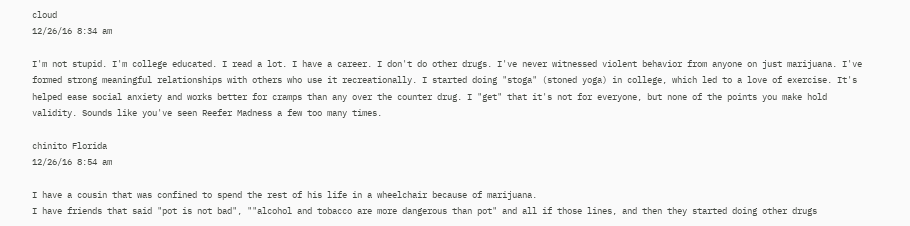cloud
12/26/16 8:34 am

I'm not stupid. I'm college educated. I read a lot. I have a career. I don't do other drugs. I've never witnessed violent behavior from anyone on just marijuana. I've formed strong meaningful relationships with others who use it recreationally. I started doing "stoga" (stoned yoga) in college, which led to a love of exercise. It's helped ease social anxiety and works better for cramps than any over the counter drug. I "get" that it's not for everyone, but none of the points you make hold validity. Sounds like you've seen Reefer Madness a few too many times.

chinito Florida
12/26/16 8:54 am

I have a cousin that was confined to spend the rest of his life in a wheelchair because of marijuana.
I have friends that said "pot is not bad", ""alcohol and tobacco are more dangerous than pot" and all if those lines, and then they started doing other drugs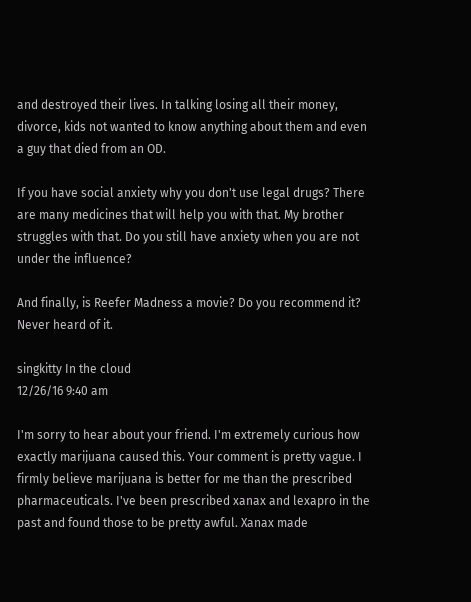and destroyed their lives. In talking losing all their money, divorce, kids not wanted to know anything about them and even a guy that died from an OD.

If you have social anxiety why you don't use legal drugs? There are many medicines that will help you with that. My brother struggles with that. Do you still have anxiety when you are not under the influence?

And finally, is Reefer Madness a movie? Do you recommend it? Never heard of it.

singkitty In the cloud
12/26/16 9:40 am

I'm sorry to hear about your friend. I'm extremely curious how exactly marijuana caused this. Your comment is pretty vague. I firmly believe marijuana is better for me than the prescribed pharmaceuticals. I've been prescribed xanax and lexapro in the past and found those to be pretty awful. Xanax made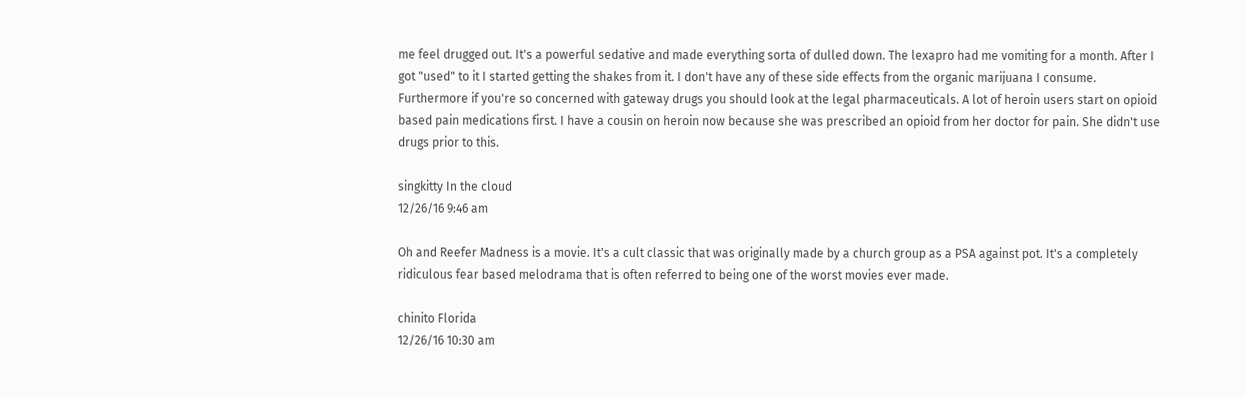me feel drugged out. It's a powerful sedative and made everything sorta of dulled down. The lexapro had me vomiting for a month. After I got "used" to it I started getting the shakes from it. I don't have any of these side effects from the organic marijuana I consume. Furthermore if you're so concerned with gateway drugs you should look at the legal pharmaceuticals. A lot of heroin users start on opioid based pain medications first. I have a cousin on heroin now because she was prescribed an opioid from her doctor for pain. She didn't use drugs prior to this.

singkitty In the cloud
12/26/16 9:46 am

Oh and Reefer Madness is a movie. It's a cult classic that was originally made by a church group as a PSA against pot. It's a completely ridiculous fear based melodrama that is often referred to being one of the worst movies ever made.

chinito Florida
12/26/16 10:30 am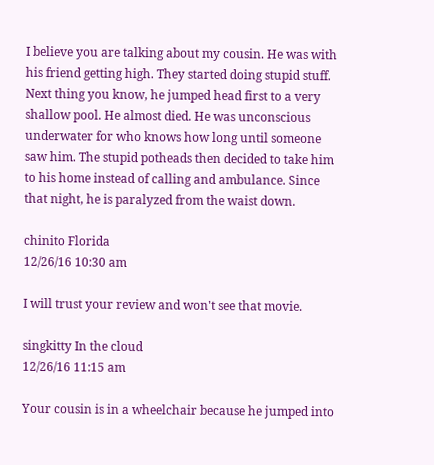I believe you are talking about my cousin. He was with his friend getting high. They started doing stupid stuff. Next thing you know, he jumped head first to a very shallow pool. He almost died. He was unconscious underwater for who knows how long until someone saw him. The stupid potheads then decided to take him to his home instead of calling and ambulance. Since that night, he is paralyzed from the waist down.

chinito Florida
12/26/16 10:30 am

I will trust your review and won't see that movie.

singkitty In the cloud
12/26/16 11:15 am

Your cousin is in a wheelchair because he jumped into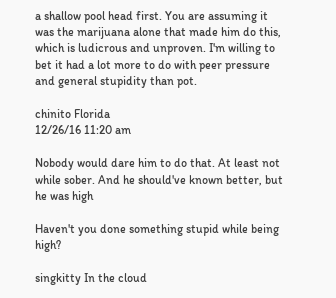a shallow pool head first. You are assuming it was the marijuana alone that made him do this, which is ludicrous and unproven. I'm willing to bet it had a lot more to do with peer pressure and general stupidity than pot.

chinito Florida
12/26/16 11:20 am

Nobody would dare him to do that. At least not while sober. And he should've known better, but he was high

Haven't you done something stupid while being high?

singkitty In the cloud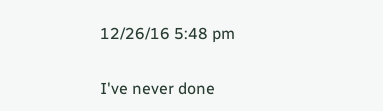12/26/16 5:48 pm

I've never done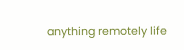anything remotely life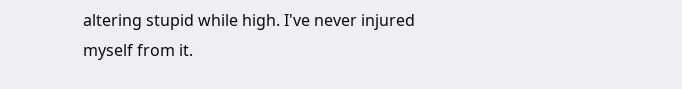altering stupid while high. I've never injured myself from it.